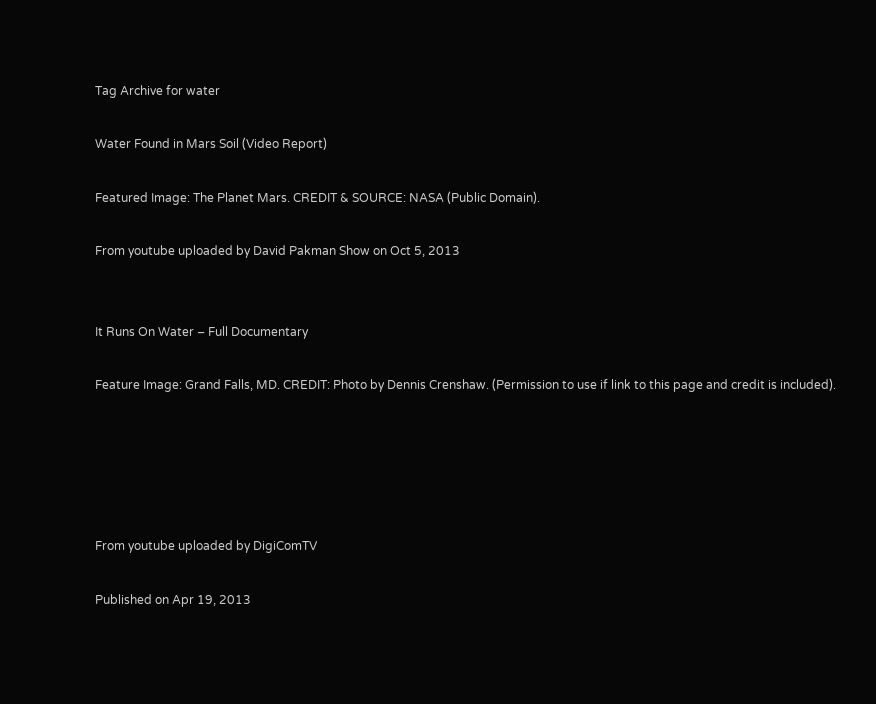Tag Archive for water

Water Found in Mars Soil (Video Report)

Featured Image: The Planet Mars. CREDIT & SOURCE: NASA (Public Domain).

From youtube uploaded by David Pakman Show on Oct 5, 2013


It Runs On Water – Full Documentary

Feature Image: Grand Falls, MD. CREDIT: Photo by Dennis Crenshaw. (Permission to use if link to this page and credit is included).





From youtube uploaded by DigiComTV

Published on Apr 19, 2013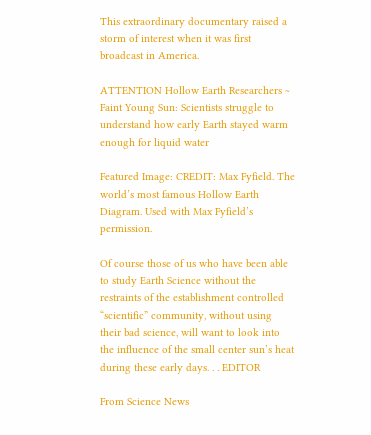This extraordinary documentary raised a storm of interest when it was first broadcast in America.

ATTENTION Hollow Earth Researchers ~ Faint Young Sun: Scientists struggle to understand how early Earth stayed warm enough for liquid water

Featured Image: CREDIT: Max Fyfield. The world’s most famous Hollow Earth Diagram. Used with Max Fyfield’s permission.

Of course those of us who have been able to study Earth Science without the restraints of the establishment controlled “scientific” community, without using their bad science, will want to look into the influence of the small center sun’s heat during these early days. . . EDITOR

From Science News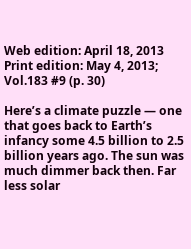Web edition: April 18, 2013
Print edition: May 4, 2013; Vol.183 #9 (p. 30)

Here’s a climate puzzle — one that goes back to Earth’s infancy some 4.5 billion to 2.5 billion years ago. The sun was much dimmer back then. Far less solar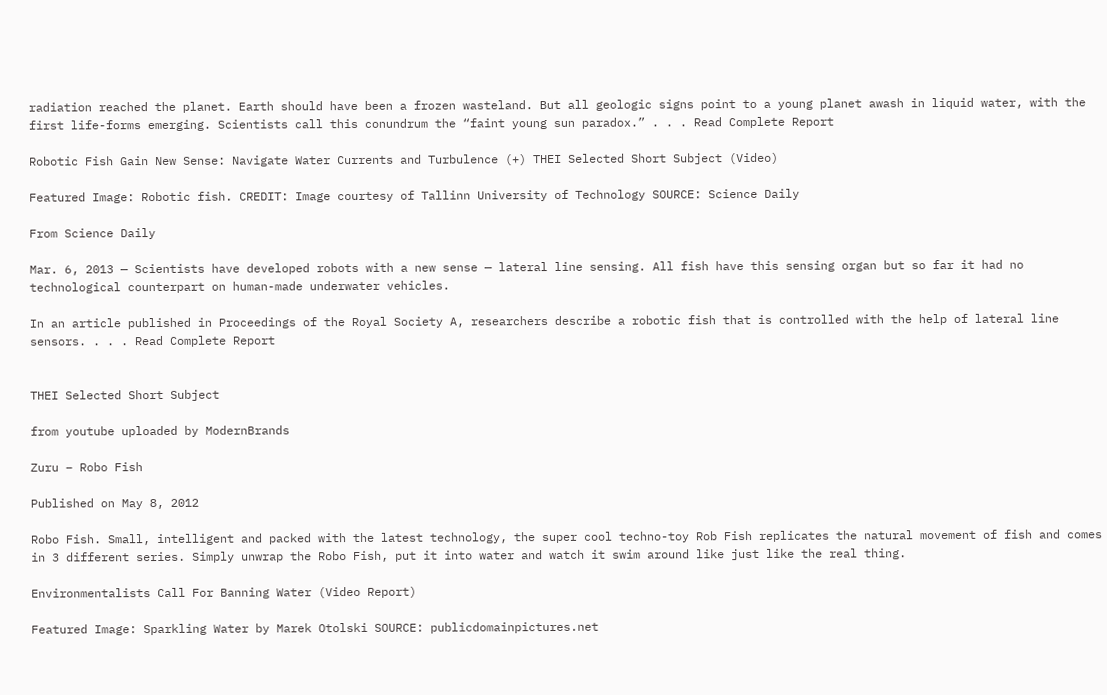radiation reached the planet. Earth should have been a frozen wasteland. But all geologic signs point to a young planet awash in liquid water, with the first life-forms emerging. Scientists call this conundrum the “faint young sun paradox.” . . . Read Complete Report

Robotic Fish Gain New Sense: Navigate Water Currents and Turbulence (+) THEI Selected Short Subject (Video)

Featured Image: Robotic fish. CREDIT: Image courtesy of Tallinn University of Technology SOURCE: Science Daily

From Science Daily

Mar. 6, 2013 — Scientists have developed robots with a new sense — lateral line sensing. All fish have this sensing organ but so far it had no technological counterpart on human-made underwater vehicles.

In an article published in Proceedings of the Royal Society A, researchers describe a robotic fish that is controlled with the help of lateral line sensors. . . . Read Complete Report


THEI Selected Short Subject

from youtube uploaded by ModernBrands

Zuru – Robo Fish

Published on May 8, 2012

Robo Fish. Small, intelligent and packed with the latest technology, the super cool techno-toy Rob Fish replicates the natural movement of fish and comes in 3 different series. Simply unwrap the Robo Fish, put it into water and watch it swim around like just like the real thing.

Environmentalists Call For Banning Water (Video Report)

Featured Image: Sparkling Water by Marek Otolski SOURCE: publicdomainpictures.net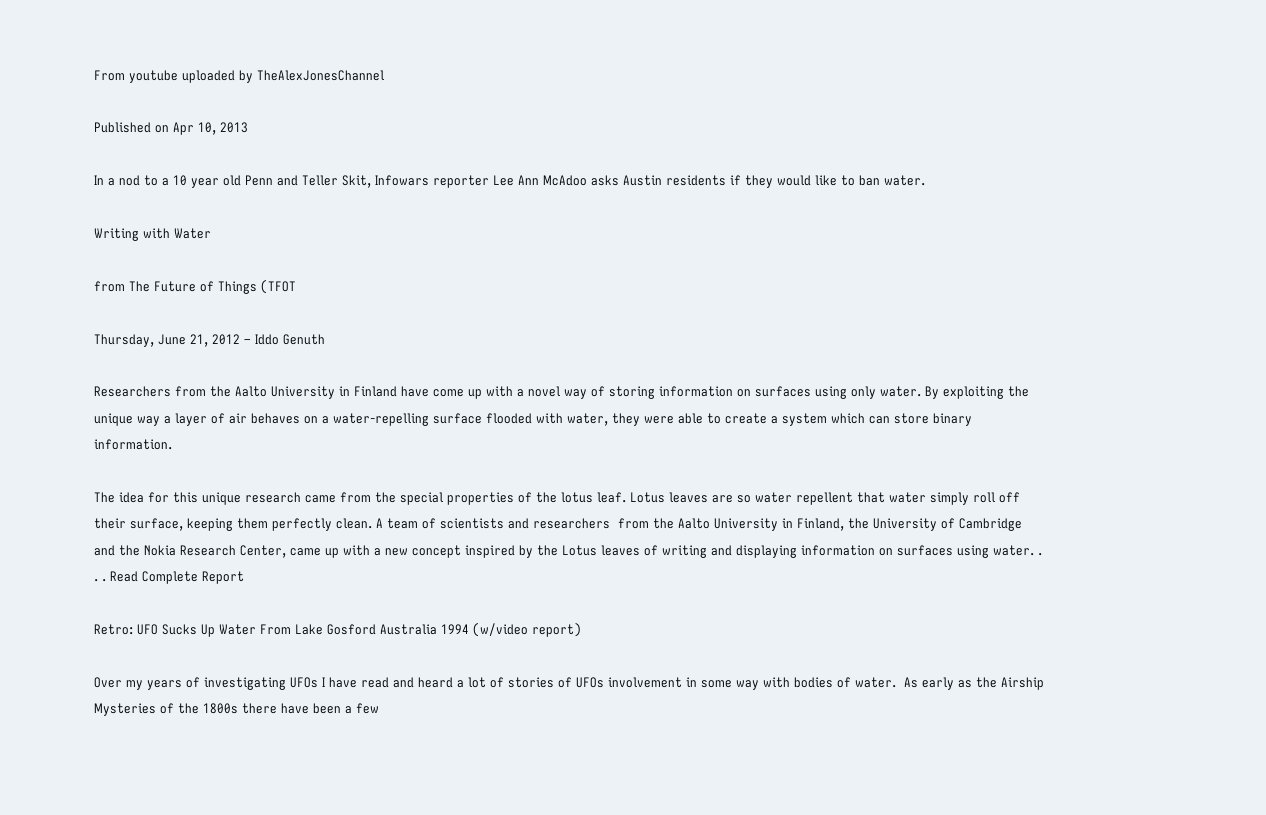From youtube uploaded by TheAlexJonesChannel

Published on Apr 10, 2013

In a nod to a 10 year old Penn and Teller Skit, Infowars reporter Lee Ann McAdoo asks Austin residents if they would like to ban water.

Writing with Water

from The Future of Things (TFOT

Thursday, June 21, 2012 – Iddo Genuth

Researchers from the Aalto University in Finland have come up with a novel way of storing information on surfaces using only water. By exploiting the unique way a layer of air behaves on a water-repelling surface flooded with water, they were able to create a system which can store binary information.

The idea for this unique research came from the special properties of the lotus leaf. Lotus leaves are so water repellent that water simply roll off their surface, keeping them perfectly clean. A team of scientists and researchers  from the Aalto University in Finland, the University of Cambridge and the Nokia Research Center, came up with a new concept inspired by the Lotus leaves of writing and displaying information on surfaces using water. . . . Read Complete Report

Retro: UFO Sucks Up Water From Lake Gosford Australia 1994 (w/video report)

Over my years of investigating UFOs I have read and heard a lot of stories of UFOs involvement in some way with bodies of water.  As early as the Airship Mysteries of the 1800s there have been a few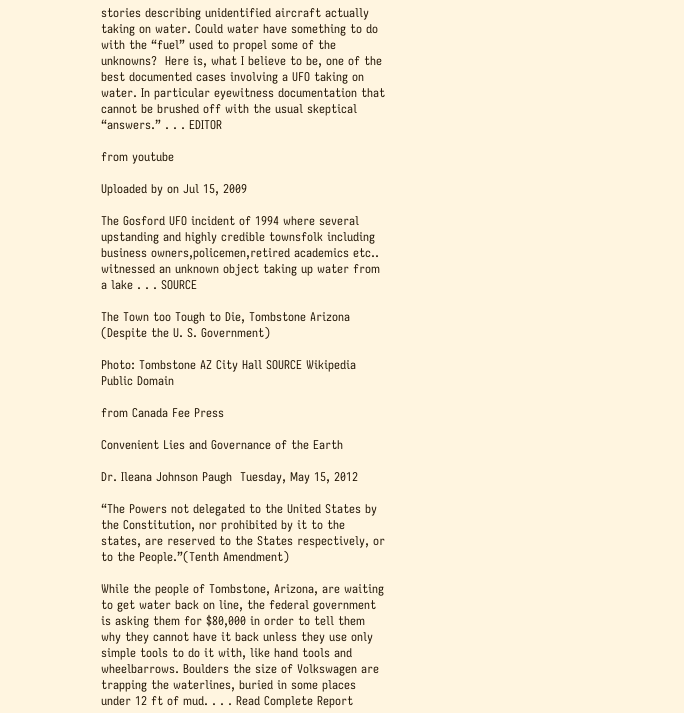stories describing unidentified aircraft actually taking on water. Could water have something to do with the “fuel” used to propel some of the unknowns?  Here is, what I believe to be, one of the best documented cases involving a UFO taking on water. In particular eyewitness documentation that cannot be brushed off with the usual skeptical “answers.” . . . EDITOR

from youtube

Uploaded by on Jul 15, 2009

The Gosford UFO incident of 1994 where several upstanding and highly credible townsfolk including business owners,policemen,retired academics etc.. witnessed an unknown object taking up water from a lake . . . SOURCE

The Town too Tough to Die, Tombstone Arizona (Despite the U. S. Government)

Photo: Tombstone AZ City Hall SOURCE Wikipedia Public Domain

from Canada Fee Press

Convenient Lies and Governance of the Earth

Dr. Ileana Johnson Paugh  Tuesday, May 15, 2012

“The Powers not delegated to the United States by the Constitution, nor prohibited by it to the states, are reserved to the States respectively, or to the People.”(Tenth Amendment)

While the people of Tombstone, Arizona, are waiting to get water back on line, the federal government is asking them for $80,000 in order to tell them why they cannot have it back unless they use only simple tools to do it with, like hand tools and wheelbarrows. Boulders the size of Volkswagen are trapping the waterlines, buried in some places under 12 ft of mud. . . . Read Complete Report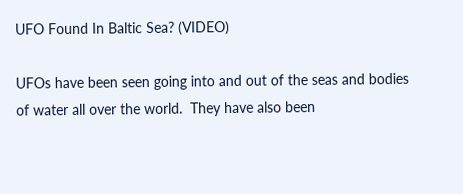UFO Found In Baltic Sea? (VIDEO)

UFOs have been seen going into and out of the seas and bodies of water all over the world.  They have also been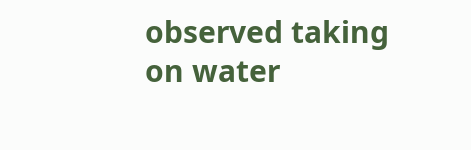observed taking on water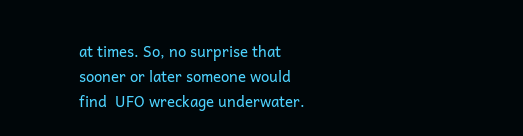at times. So, no surprise that sooner or later someone would find  UFO wreckage underwater.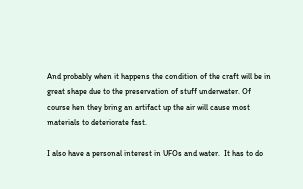And probably when it happens the condition of the craft will be in great shape due to the preservation of stuff underwater. Of course hen they bring an artifact up the air will cause most materials to deteriorate fast.

I also have a personal interest in UFOs and water.  It has to do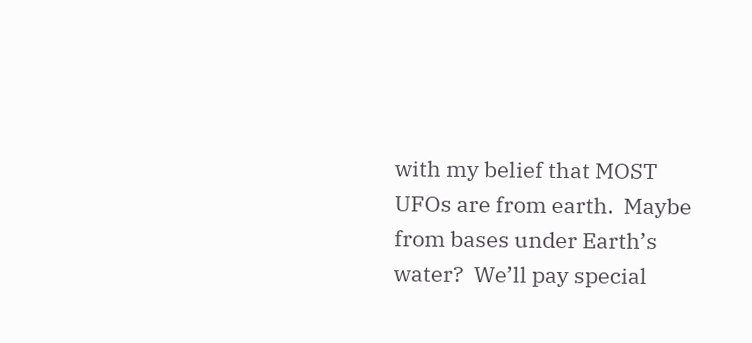with my belief that MOST UFOs are from earth.  Maybe from bases under Earth’s water?  We’ll pay special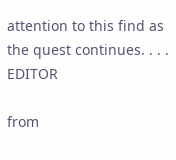attention to this find as the quest continues. . . . EDITOR

from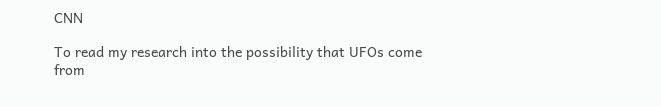CNN

To read my research into the possibility that UFOs come from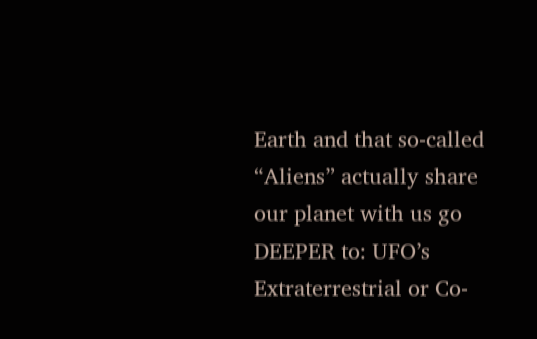Earth and that so-called “Aliens” actually share our planet with us go DEEPER to: UFO’s Extraterrestrial or Co-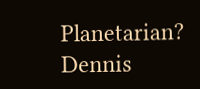Planetarian?  Dennis